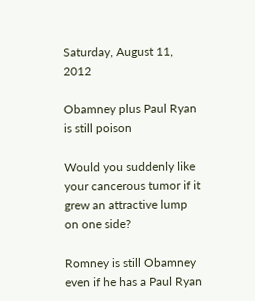Saturday, August 11, 2012

Obamney plus Paul Ryan is still poison

Would you suddenly like your cancerous tumor if it grew an attractive lump on one side?

Romney is still Obamney even if he has a Paul Ryan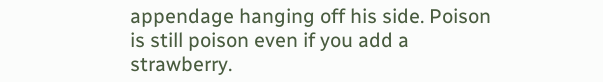appendage hanging off his side. Poison is still poison even if you add a strawberry.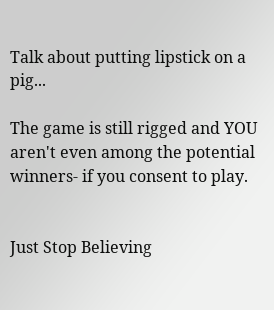Talk about putting lipstick on a pig...

The game is still rigged and YOU aren't even among the potential winners- if you consent to play.


Just Stop Believing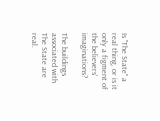Is "The State" a real thing, or is it only a figment of the believers' imaginations?

The buildings associated with The State are real.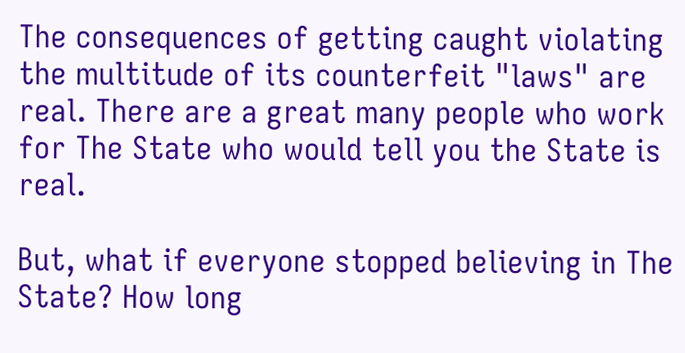The consequences of getting caught violating the multitude of its counterfeit "laws" are real. There are a great many people who work for The State who would tell you the State is real.

But, what if everyone stopped believing in The State? How long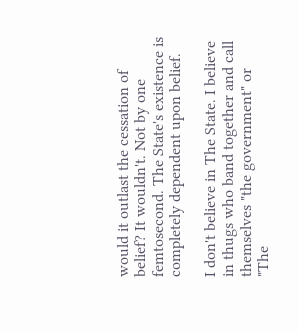would it outlast the cessation of belief? It wouldn't. Not by one femtosecond. The State's existence is completely dependent upon belief.

I don't believe in The State. I believe in thugs who band together and call themselves "the government" or "The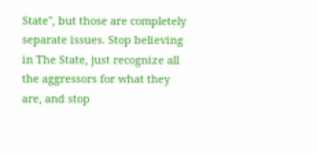State", but those are completely separate issues. Stop believing in The State, just recognize all the aggressors for what they are, and stop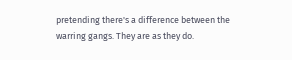pretending there's a difference between the warring gangs. They are as they do.